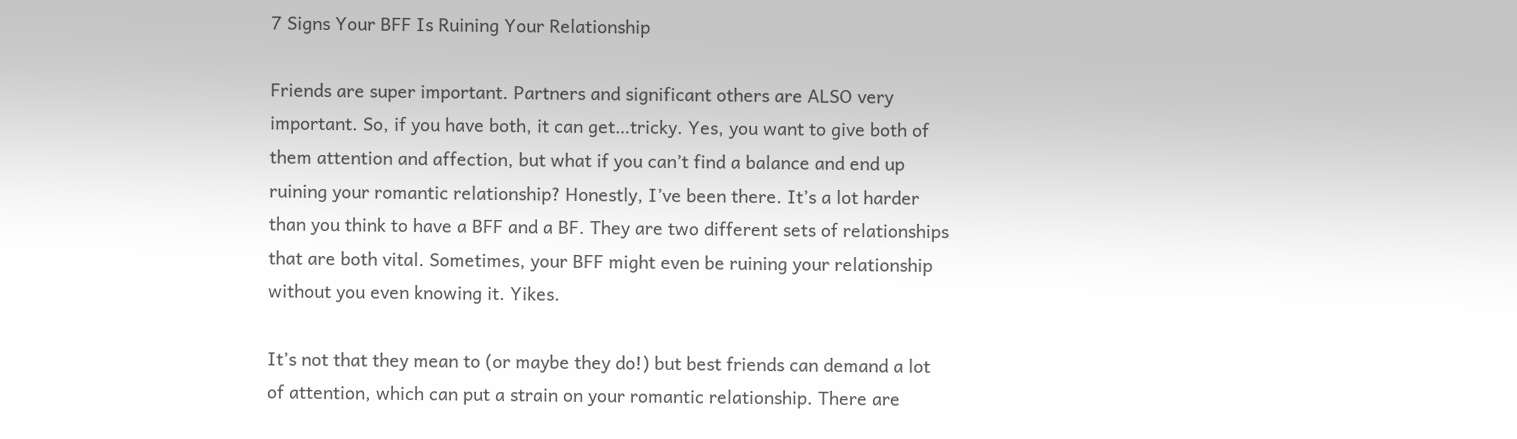7 Signs Your BFF Is Ruining Your Relationship

Friends are super important. Partners and significant others are ALSO very important. So, if you have both, it can get…tricky. Yes, you want to give both of them attention and affection, but what if you can’t find a balance and end up ruining your romantic relationship? Honestly, I’ve been there. It’s a lot harder than you think to have a BFF and a BF. They are two different sets of relationships that are both vital. Sometimes, your BFF might even be ruining your relationship without you even knowing it. Yikes.

It’s not that they mean to (or maybe they do!) but best friends can demand a lot of attention, which can put a strain on your romantic relationship. There are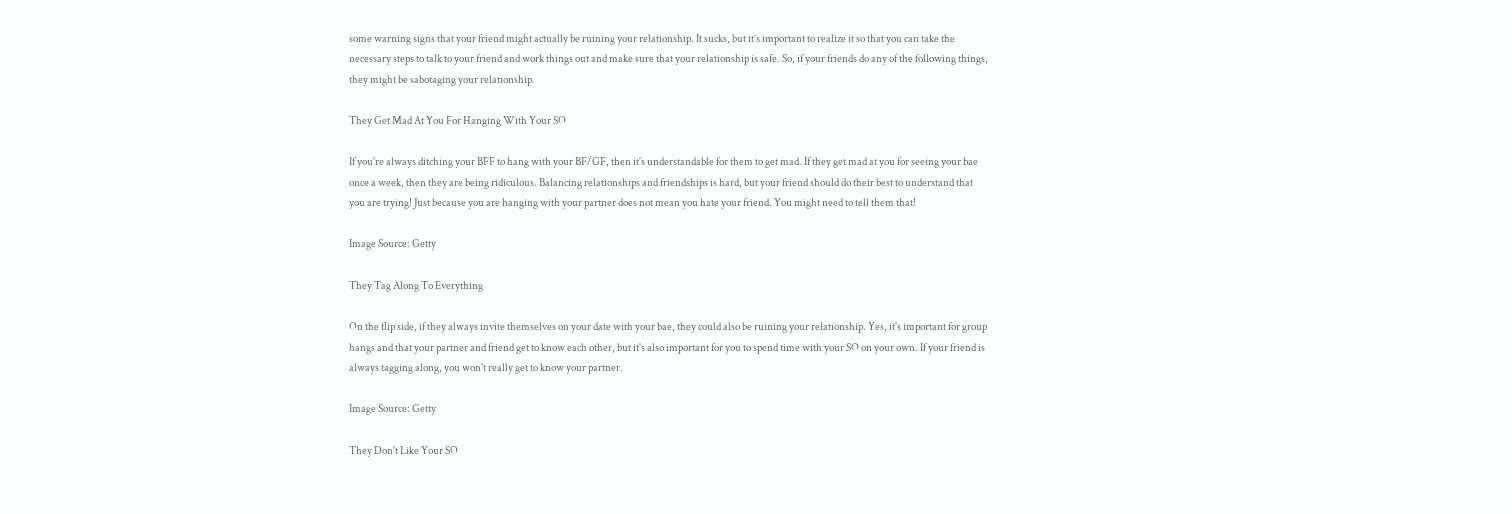some warning signs that your friend might actually be ruining your relationship. It sucks, but it’s important to realize it so that you can take the necessary steps to talk to your friend and work things out and make sure that your relationship is safe. So, if your friends do any of the following things,  they might be sabotaging your relationship.

They Get Mad At You For Hanging With Your SO

If you're always ditching your BFF to hang with your BF/GF, then it's understandable for them to get mad. If they get mad at you for seeing your bae once a week, then they are being ridiculous. Balancing relationships and friendships is hard, but your friend should do their best to understand that you are trying! Just because you are hanging with your partner does not mean you hate your friend. You might need to tell them that!

Image Source: Getty

They Tag Along To Everything

On the flip side, if they always invite themselves on your date with your bae, they could also be ruining your relationship. Yes, it's important for group hangs and that your partner and friend get to know each other, but it's also important for you to spend time with your SO on your own. If your friend is always tagging along, you won't really get to know your partner.

Image Source: Getty

They Don't Like Your SO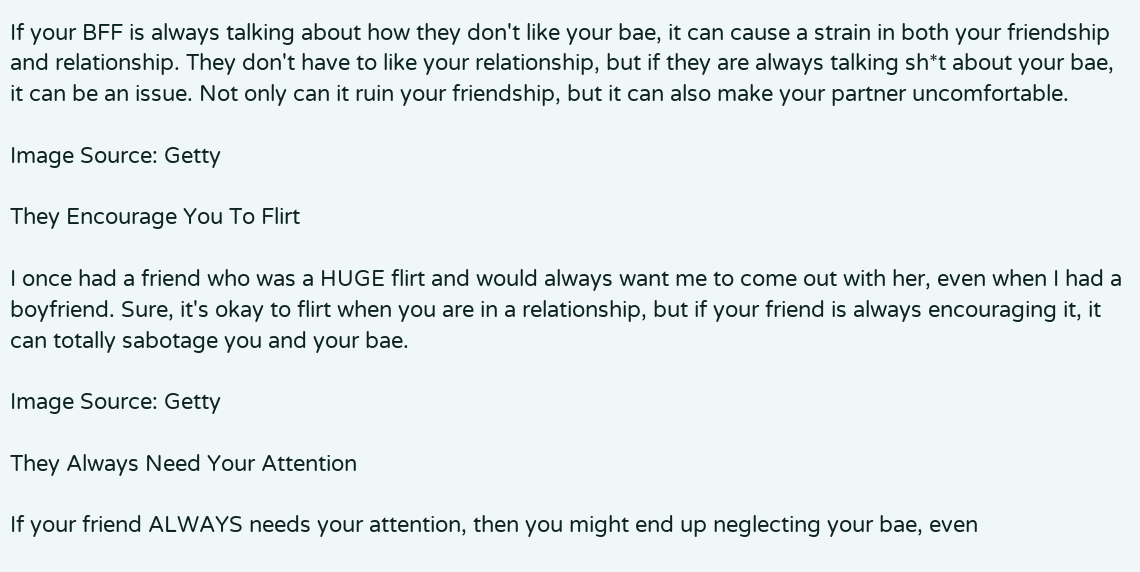If your BFF is always talking about how they don't like your bae, it can cause a strain in both your friendship and relationship. They don't have to like your relationship, but if they are always talking sh*t about your bae, it can be an issue. Not only can it ruin your friendship, but it can also make your partner uncomfortable.

Image Source: Getty

They Encourage You To Flirt

I once had a friend who was a HUGE flirt and would always want me to come out with her, even when I had a boyfriend. Sure, it's okay to flirt when you are in a relationship, but if your friend is always encouraging it, it can totally sabotage you and your bae.

Image Source: Getty

They Always Need Your Attention

If your friend ALWAYS needs your attention, then you might end up neglecting your bae, even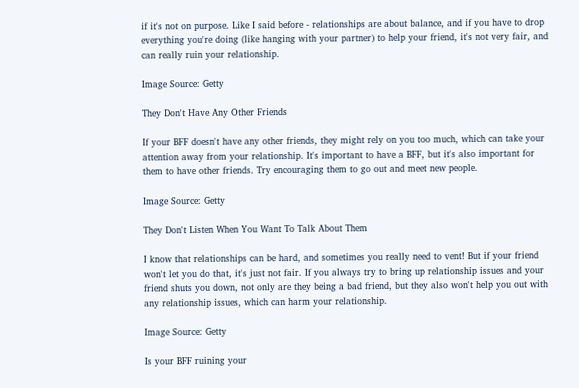if it's not on purpose. Like I said before - relationships are about balance, and if you have to drop everything you're doing (like hanging with your partner) to help your friend, it's not very fair, and can really ruin your relationship.

Image Source: Getty

They Don't Have Any Other Friends

If your BFF doesn't have any other friends, they might rely on you too much, which can take your attention away from your relationship. It's important to have a BFF, but it's also important for them to have other friends. Try encouraging them to go out and meet new people.

Image Source: Getty

They Don't Listen When You Want To Talk About Them

I know that relationships can be hard, and sometimes you really need to vent! But if your friend won't let you do that, it's just not fair. If you always try to bring up relationship issues and your friend shuts you down, not only are they being a bad friend, but they also won't help you out with any relationship issues, which can harm your relationship.

Image Source: Getty

Is your BFF ruining your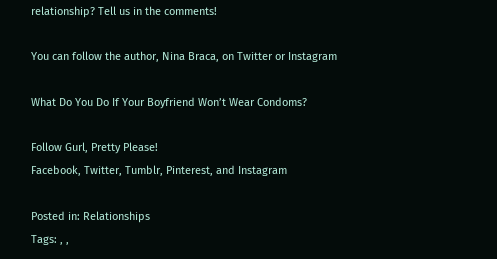relationship? Tell us in the comments!

You can follow the author, Nina Braca, on Twitter or Instagram

What Do You Do If Your Boyfriend Won’t Wear Condoms?

Follow Gurl, Pretty Please!
Facebook, Twitter, Tumblr, Pinterest, and Instagram

Posted in: Relationships
Tags: , ,